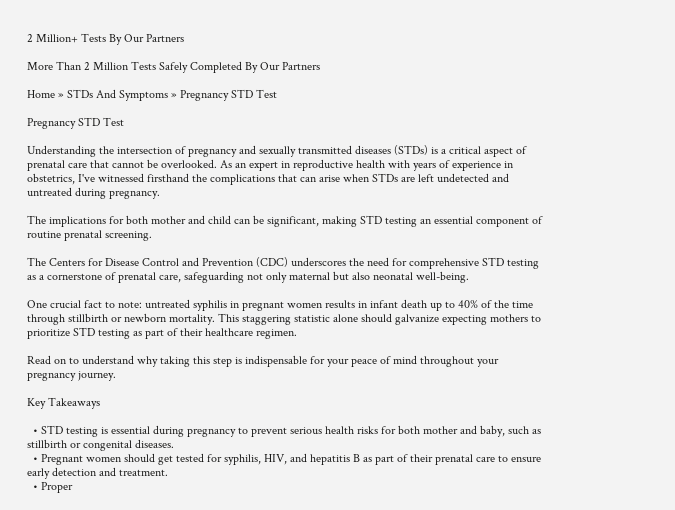2 Million+ Tests By Our Partners

More Than 2 Million Tests Safely Completed By Our Partners

Home » STDs And Symptoms » Pregnancy STD Test

Pregnancy STD Test

Understanding the intersection of pregnancy and sexually transmitted diseases (STDs) is a critical aspect of prenatal care that cannot be overlooked. As an expert in reproductive health with years of experience in obstetrics, I've witnessed firsthand the complications that can arise when STDs are left undetected and untreated during pregnancy.

The implications for both mother and child can be significant, making STD testing an essential component of routine prenatal screening.

The Centers for Disease Control and Prevention (CDC) underscores the need for comprehensive STD testing as a cornerstone of prenatal care, safeguarding not only maternal but also neonatal well-being.

One crucial fact to note: untreated syphilis in pregnant women results in infant death up to 40% of the time through stillbirth or newborn mortality. This staggering statistic alone should galvanize expecting mothers to prioritize STD testing as part of their healthcare regimen.

Read on to understand why taking this step is indispensable for your peace of mind throughout your pregnancy journey.

Key Takeaways

  • STD testing is essential during pregnancy to prevent serious health risks for both mother and baby, such as stillbirth or congenital diseases.
  • Pregnant women should get tested for syphilis, HIV, and hepatitis B as part of their prenatal care to ensure early detection and treatment.
  • Proper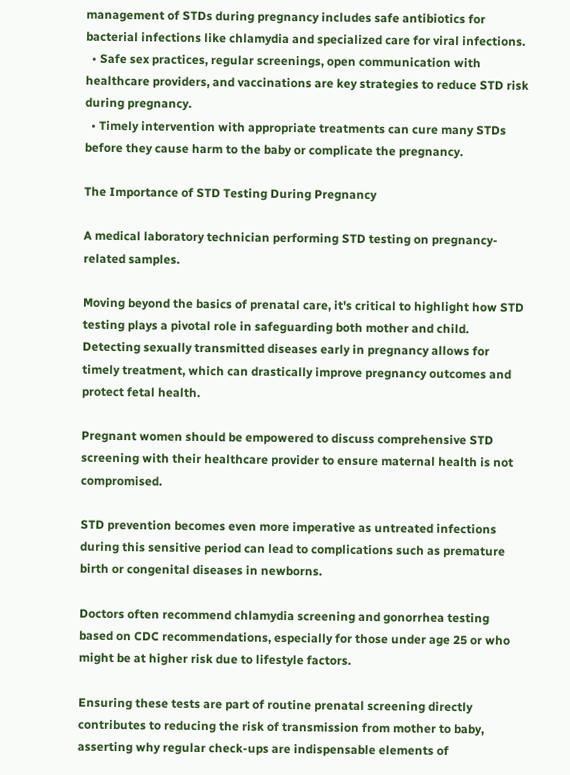management of STDs during pregnancy includes safe antibiotics for bacterial infections like chlamydia and specialized care for viral infections.
  • Safe sex practices, regular screenings, open communication with healthcare providers, and vaccinations are key strategies to reduce STD risk during pregnancy.
  • Timely intervention with appropriate treatments can cure many STDs before they cause harm to the baby or complicate the pregnancy.

The Importance of STD Testing During Pregnancy

A medical laboratory technician performing STD testing on pregnancy-related samples.

Moving beyond the basics of prenatal care, it's critical to highlight how STD testing plays a pivotal role in safeguarding both mother and child. Detecting sexually transmitted diseases early in pregnancy allows for timely treatment, which can drastically improve pregnancy outcomes and protect fetal health.

Pregnant women should be empowered to discuss comprehensive STD screening with their healthcare provider to ensure maternal health is not compromised.

STD prevention becomes even more imperative as untreated infections during this sensitive period can lead to complications such as premature birth or congenital diseases in newborns.

Doctors often recommend chlamydia screening and gonorrhea testing based on CDC recommendations, especially for those under age 25 or who might be at higher risk due to lifestyle factors.

Ensuring these tests are part of routine prenatal screening directly contributes to reducing the risk of transmission from mother to baby, asserting why regular check-ups are indispensable elements of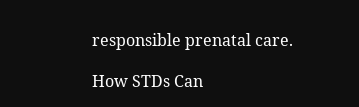responsible prenatal care.

How STDs Can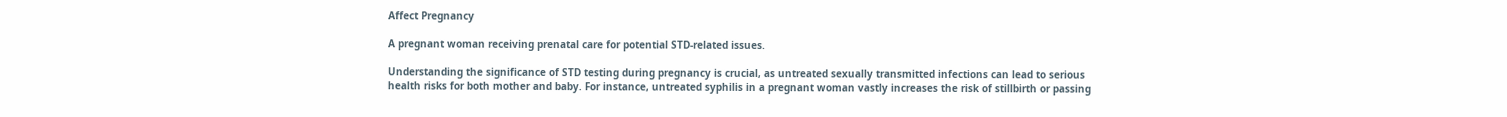Affect Pregnancy

A pregnant woman receiving prenatal care for potential STD-related issues.

Understanding the significance of STD testing during pregnancy is crucial, as untreated sexually transmitted infections can lead to serious health risks for both mother and baby. For instance, untreated syphilis in a pregnant woman vastly increases the risk of stillbirth or passing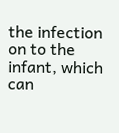the infection on to the infant, which can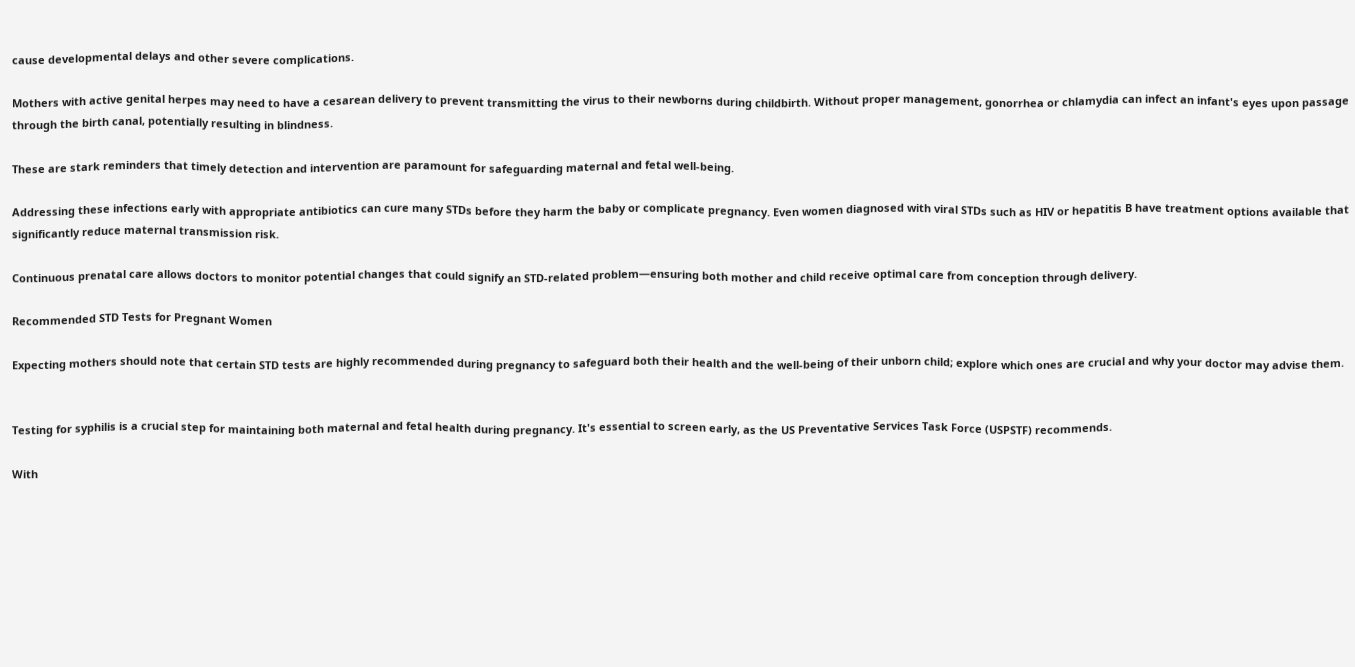cause developmental delays and other severe complications.

Mothers with active genital herpes may need to have a cesarean delivery to prevent transmitting the virus to their newborns during childbirth. Without proper management, gonorrhea or chlamydia can infect an infant's eyes upon passage through the birth canal, potentially resulting in blindness.

These are stark reminders that timely detection and intervention are paramount for safeguarding maternal and fetal well-being.

Addressing these infections early with appropriate antibiotics can cure many STDs before they harm the baby or complicate pregnancy. Even women diagnosed with viral STDs such as HIV or hepatitis B have treatment options available that significantly reduce maternal transmission risk.

Continuous prenatal care allows doctors to monitor potential changes that could signify an STD-related problem—ensuring both mother and child receive optimal care from conception through delivery.

Recommended STD Tests for Pregnant Women

Expecting mothers should note that certain STD tests are highly recommended during pregnancy to safeguard both their health and the well-being of their unborn child; explore which ones are crucial and why your doctor may advise them.


Testing for syphilis is a crucial step for maintaining both maternal and fetal health during pregnancy. It's essential to screen early, as the US Preventative Services Task Force (USPSTF) recommends.

With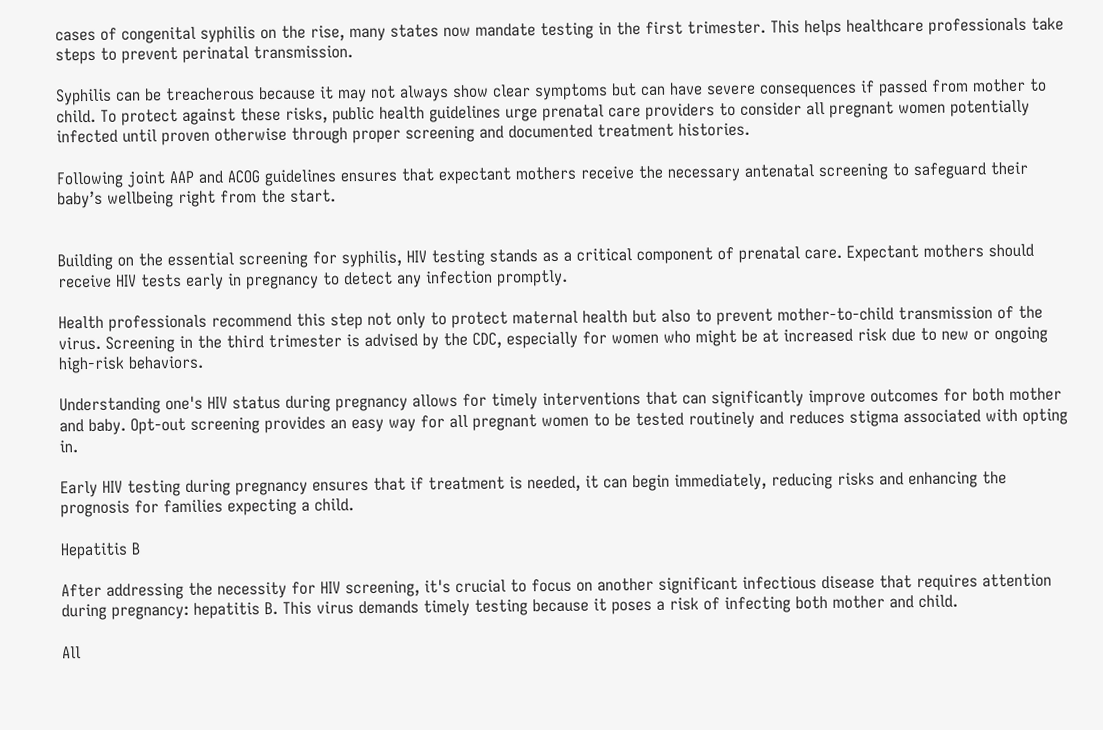cases of congenital syphilis on the rise, many states now mandate testing in the first trimester. This helps healthcare professionals take steps to prevent perinatal transmission.

Syphilis can be treacherous because it may not always show clear symptoms but can have severe consequences if passed from mother to child. To protect against these risks, public health guidelines urge prenatal care providers to consider all pregnant women potentially infected until proven otherwise through proper screening and documented treatment histories.

Following joint AAP and ACOG guidelines ensures that expectant mothers receive the necessary antenatal screening to safeguard their baby’s wellbeing right from the start.


Building on the essential screening for syphilis, HIV testing stands as a critical component of prenatal care. Expectant mothers should receive HIV tests early in pregnancy to detect any infection promptly.

Health professionals recommend this step not only to protect maternal health but also to prevent mother-to-child transmission of the virus. Screening in the third trimester is advised by the CDC, especially for women who might be at increased risk due to new or ongoing high-risk behaviors.

Understanding one's HIV status during pregnancy allows for timely interventions that can significantly improve outcomes for both mother and baby. Opt-out screening provides an easy way for all pregnant women to be tested routinely and reduces stigma associated with opting in.

Early HIV testing during pregnancy ensures that if treatment is needed, it can begin immediately, reducing risks and enhancing the prognosis for families expecting a child.

Hepatitis B

After addressing the necessity for HIV screening, it's crucial to focus on another significant infectious disease that requires attention during pregnancy: hepatitis B. This virus demands timely testing because it poses a risk of infecting both mother and child.

All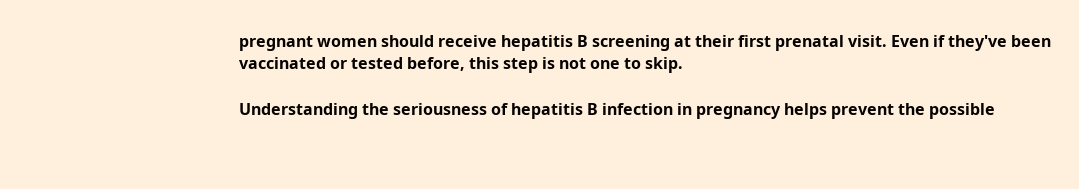pregnant women should receive hepatitis B screening at their first prenatal visit. Even if they've been vaccinated or tested before, this step is not one to skip.

Understanding the seriousness of hepatitis B infection in pregnancy helps prevent the possible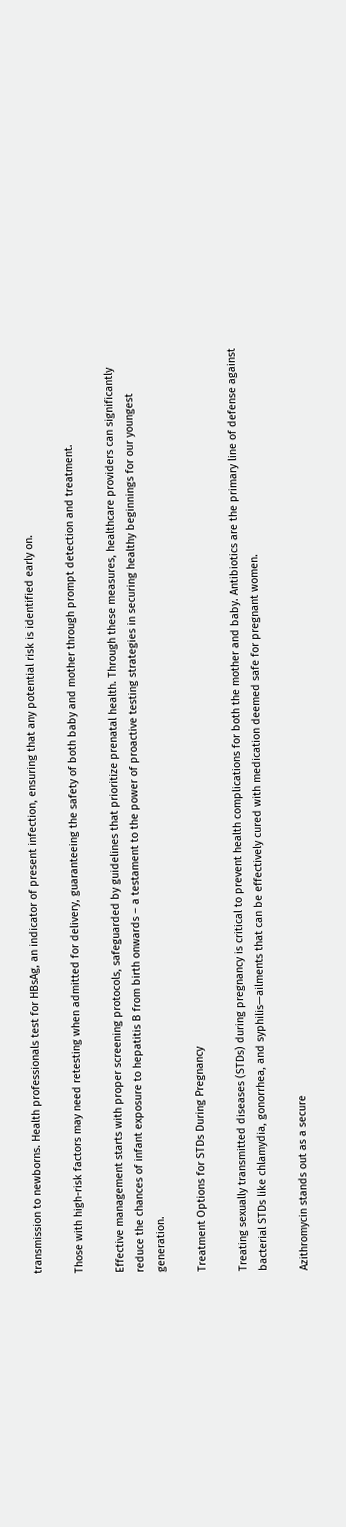transmission to newborns. Health professionals test for HBsAg, an indicator of present infection, ensuring that any potential risk is identified early on.

Those with high-risk factors may need retesting when admitted for delivery, guaranteeing the safety of both baby and mother through prompt detection and treatment.

Effective management starts with proper screening protocols, safeguarded by guidelines that prioritize prenatal health. Through these measures, healthcare providers can significantly reduce the chances of infant exposure to hepatitis B from birth onwards – a testament to the power of proactive testing strategies in securing healthy beginnings for our youngest generation.

Treatment Options for STDs During Pregnancy

Treating sexually transmitted diseases (STDs) during pregnancy is critical to prevent health complications for both the mother and baby. Antibiotics are the primary line of defense against bacterial STDs like chlamydia, gonorrhea, and syphilis—ailments that can be effectively cured with medication deemed safe for pregnant women.

Azithromycin stands out as a secure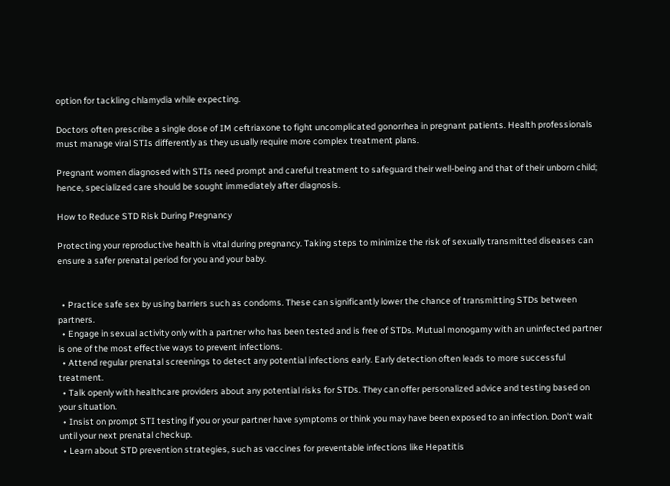option for tackling chlamydia while expecting.

Doctors often prescribe a single dose of IM ceftriaxone to fight uncomplicated gonorrhea in pregnant patients. Health professionals must manage viral STIs differently as they usually require more complex treatment plans.

Pregnant women diagnosed with STIs need prompt and careful treatment to safeguard their well-being and that of their unborn child; hence, specialized care should be sought immediately after diagnosis.

How to Reduce STD Risk During Pregnancy

Protecting your reproductive health is vital during pregnancy. Taking steps to minimize the risk of sexually transmitted diseases can ensure a safer prenatal period for you and your baby.


  • Practice safe sex by using barriers such as condoms. These can significantly lower the chance of transmitting STDs between partners.
  • Engage in sexual activity only with a partner who has been tested and is free of STDs. Mutual monogamy with an uninfected partner is one of the most effective ways to prevent infections.
  • Attend regular prenatal screenings to detect any potential infections early. Early detection often leads to more successful treatment.
  • Talk openly with healthcare providers about any potential risks for STDs. They can offer personalized advice and testing based on your situation.
  • Insist on prompt STI testing if you or your partner have symptoms or think you may have been exposed to an infection. Don't wait until your next prenatal checkup.
  • Learn about STD prevention strategies, such as vaccines for preventable infections like Hepatitis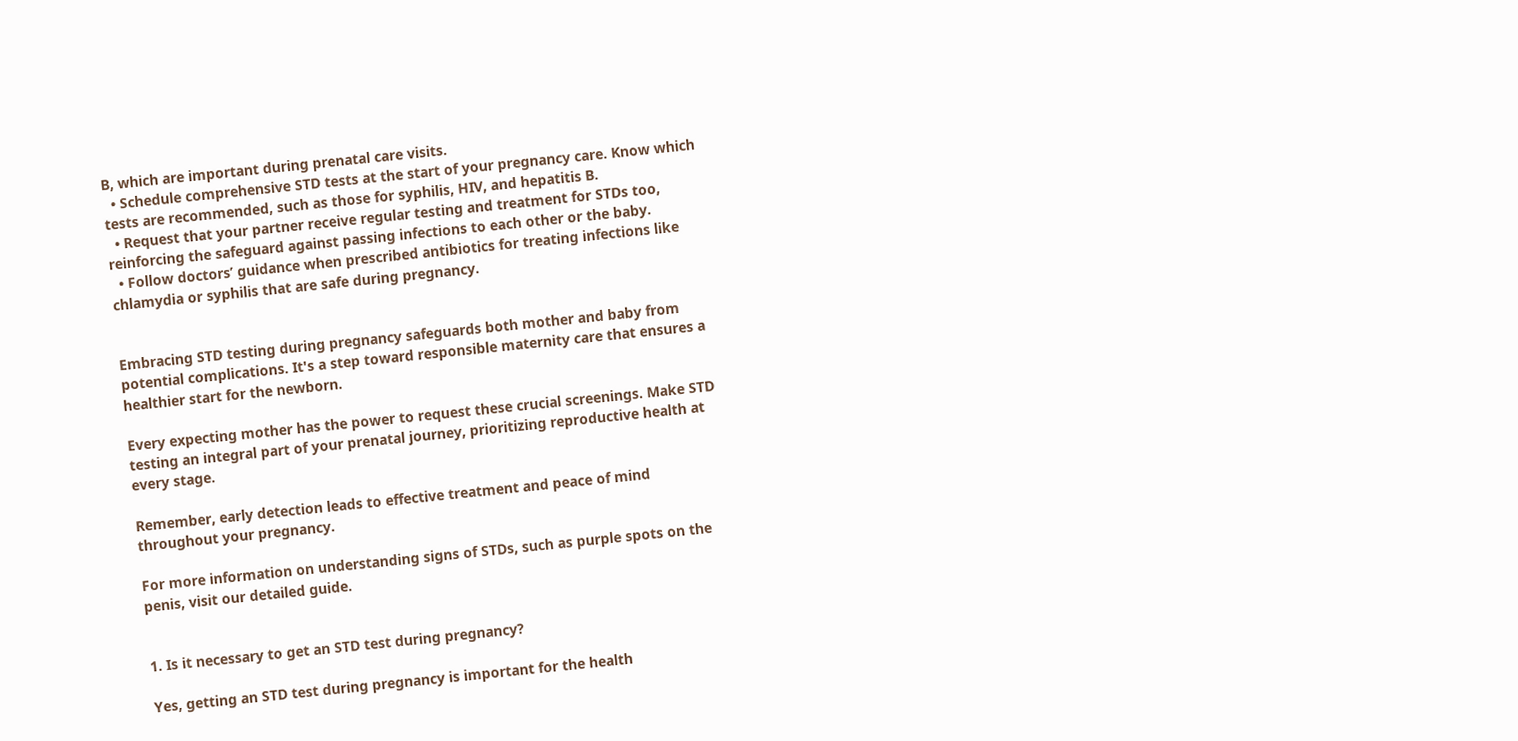B, which are important during prenatal care visits.
  • Schedule comprehensive STD tests at the start of your pregnancy care. Know which tests are recommended, such as those for syphilis, HIV, and hepatitis B.
  • Request that your partner receive regular testing and treatment for STDs too, reinforcing the safeguard against passing infections to each other or the baby.
  • Follow doctors’ guidance when prescribed antibiotics for treating infections like chlamydia or syphilis that are safe during pregnancy.


Embracing STD testing during pregnancy safeguards both mother and baby from potential complications. It's a step toward responsible maternity care that ensures a healthier start for the newborn.

Every expecting mother has the power to request these crucial screenings. Make STD testing an integral part of your prenatal journey, prioritizing reproductive health at every stage.

Remember, early detection leads to effective treatment and peace of mind throughout your pregnancy.

For more information on understanding signs of STDs, such as purple spots on the penis, visit our detailed guide.


1. Is it necessary to get an STD test during pregnancy?

Yes, getting an STD test during pregnancy is important for the health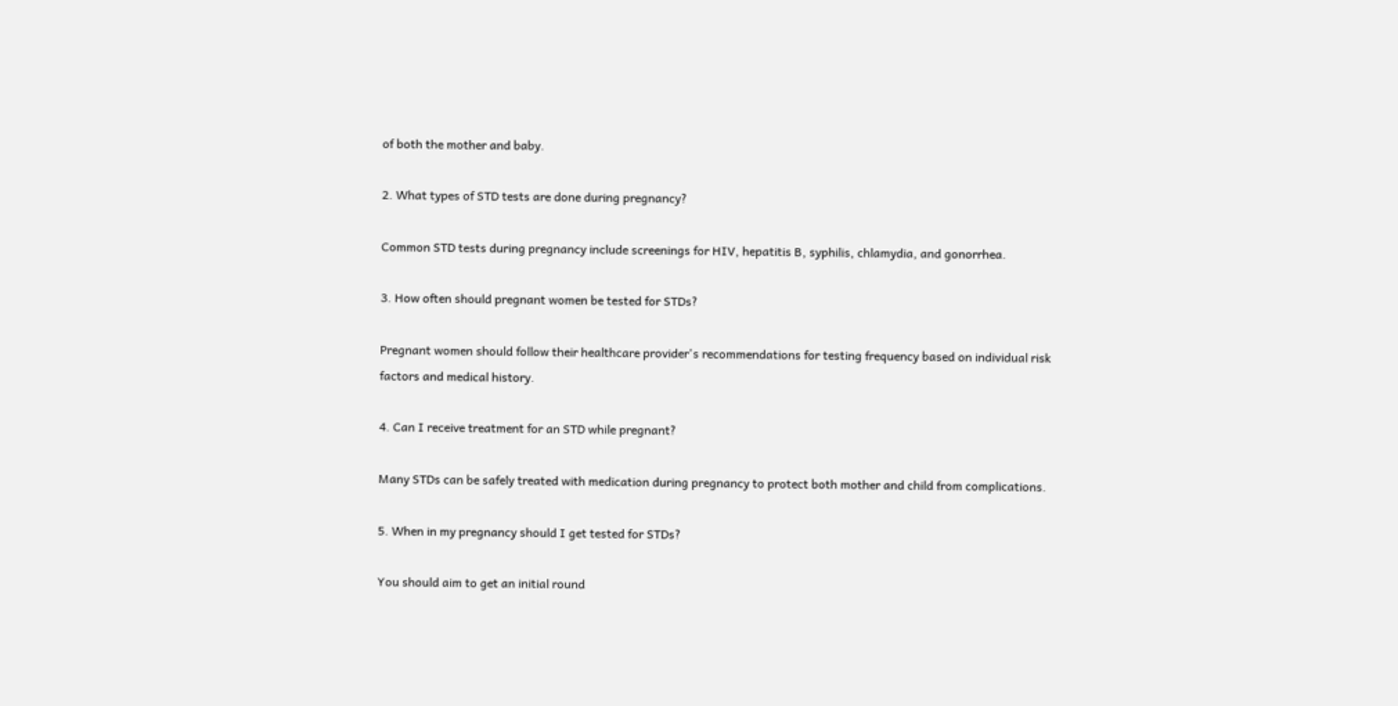of both the mother and baby.

2. What types of STD tests are done during pregnancy?

Common STD tests during pregnancy include screenings for HIV, hepatitis B, syphilis, chlamydia, and gonorrhea.

3. How often should pregnant women be tested for STDs?

Pregnant women should follow their healthcare provider's recommendations for testing frequency based on individual risk factors and medical history.

4. Can I receive treatment for an STD while pregnant?

Many STDs can be safely treated with medication during pregnancy to protect both mother and child from complications.

5. When in my pregnancy should I get tested for STDs?

You should aim to get an initial round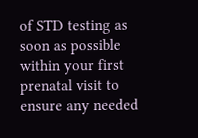of STD testing as soon as possible within your first prenatal visit to ensure any needed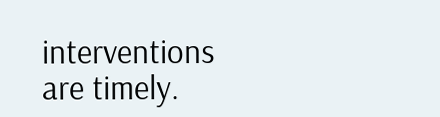interventions are timely.